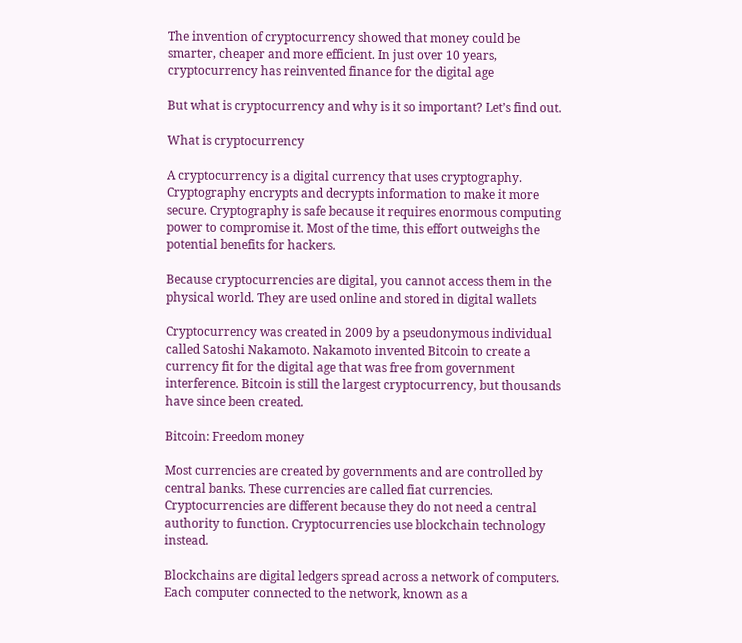The invention of cryptocurrency showed that money could be smarter, cheaper and more efficient. In just over 10 years, cryptocurrency has reinvented finance for the digital age

But what is cryptocurrency and why is it so important? Let’s find out.

What is cryptocurrency

A cryptocurrency is a digital currency that uses cryptography. Cryptography encrypts and decrypts information to make it more secure. Cryptography is safe because it requires enormous computing power to compromise it. Most of the time, this effort outweighs the potential benefits for hackers.

Because cryptocurrencies are digital, you cannot access them in the physical world. They are used online and stored in digital wallets

Cryptocurrency was created in 2009 by a pseudonymous individual called Satoshi Nakamoto. Nakamoto invented Bitcoin to create a currency fit for the digital age that was free from government interference. Bitcoin is still the largest cryptocurrency, but thousands have since been created.

Bitcoin: Freedom money

Most currencies are created by governments and are controlled by central banks. These currencies are called fiat currencies. Cryptocurrencies are different because they do not need a central authority to function. Cryptocurrencies use blockchain technology instead.

Blockchains are digital ledgers spread across a network of computers. Each computer connected to the network, known as a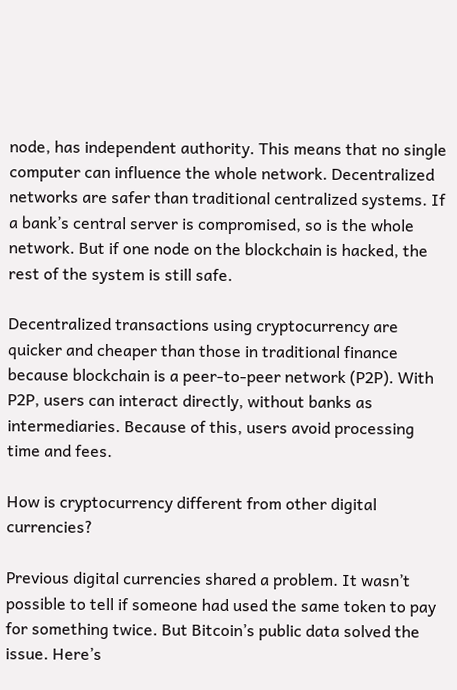node, has independent authority. This means that no single computer can influence the whole network. Decentralized networks are safer than traditional centralized systems. If a bank’s central server is compromised, so is the whole network. But if one node on the blockchain is hacked, the rest of the system is still safe.

Decentralized transactions using cryptocurrency are quicker and cheaper than those in traditional finance because blockchain is a peer-to-peer network (P2P). With P2P, users can interact directly, without banks as intermediaries. Because of this, users avoid processing time and fees.

How is cryptocurrency different from other digital currencies?

Previous digital currencies shared a problem. It wasn’t possible to tell if someone had used the same token to pay for something twice. But Bitcoin’s public data solved the issue. Here’s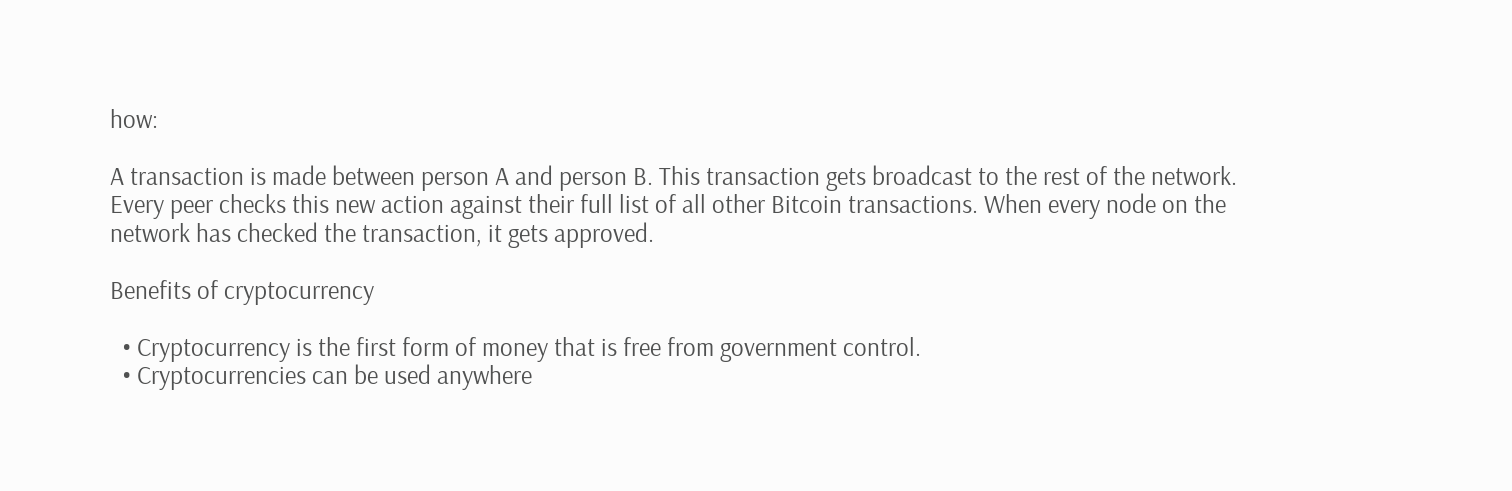how:

A transaction is made between person A and person B. This transaction gets broadcast to the rest of the network. Every peer checks this new action against their full list of all other Bitcoin transactions. When every node on the network has checked the transaction, it gets approved.

Benefits of cryptocurrency

  • Cryptocurrency is the first form of money that is free from government control.
  • Cryptocurrencies can be used anywhere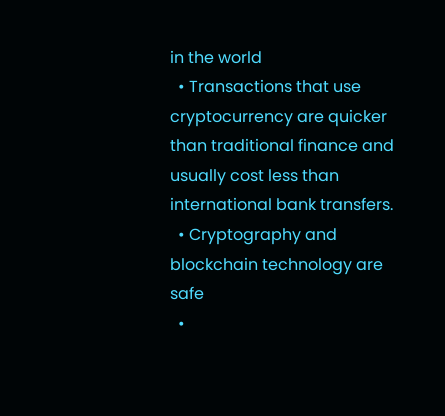in the world
  • Transactions that use cryptocurrency are quicker than traditional finance and usually cost less than international bank transfers.
  • Cryptography and blockchain technology are safe
  •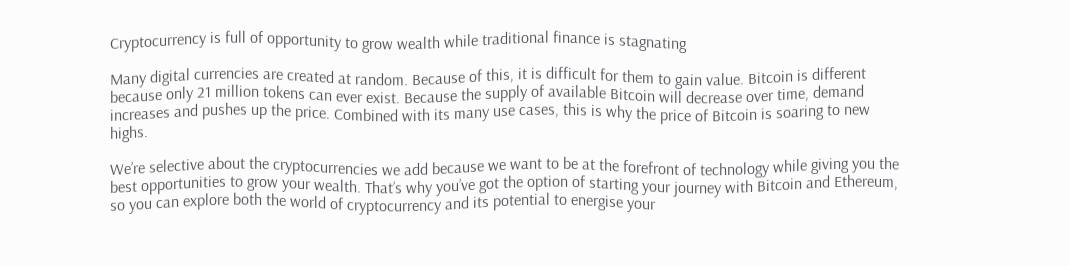Cryptocurrency is full of opportunity to grow wealth while traditional finance is stagnating

Many digital currencies are created at random. Because of this, it is difficult for them to gain value. Bitcoin is different because only 21 million tokens can ever exist. Because the supply of available Bitcoin will decrease over time, demand increases and pushes up the price. Combined with its many use cases, this is why the price of Bitcoin is soaring to new highs.

We’re selective about the cryptocurrencies we add because we want to be at the forefront of technology while giving you the best opportunities to grow your wealth. That’s why you’ve got the option of starting your journey with Bitcoin and Ethereum, so you can explore both the world of cryptocurrency and its potential to energise your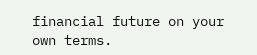financial future on your own terms.